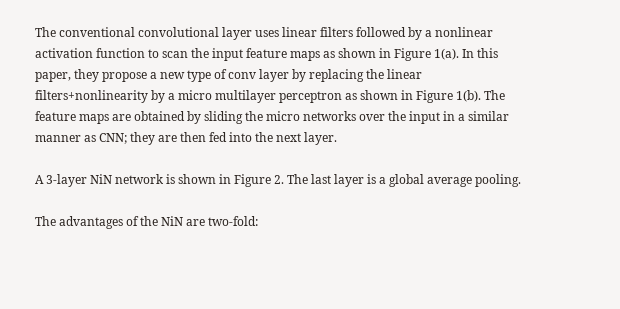The conventional convolutional layer uses linear filters followed by a nonlinear activation function to scan the input feature maps as shown in Figure 1(a). In this paper, they propose a new type of conv layer by replacing the linear filters+nonlinearity by a micro multilayer perceptron as shown in Figure 1(b). The feature maps are obtained by sliding the micro networks over the input in a similar manner as CNN; they are then fed into the next layer.

A 3-layer NiN network is shown in Figure 2. The last layer is a global average pooling.

The advantages of the NiN are two-fold: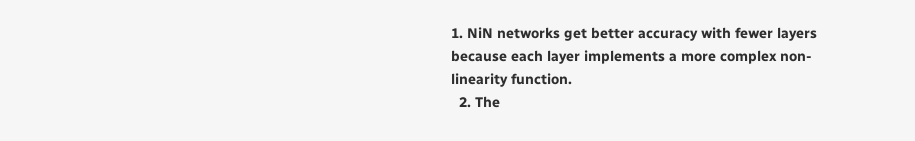1. NiN networks get better accuracy with fewer layers because each layer implements a more complex non-linearity function.
  2. The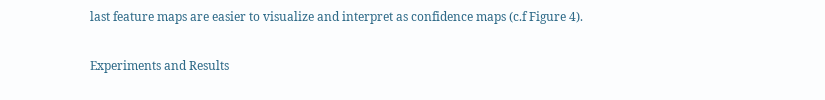last feature maps are easier to visualize and interpret as confidence maps (c.f Figure 4).

Experiments and Results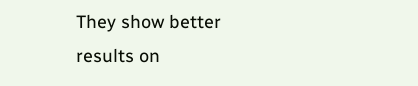They show better results on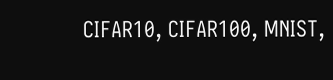CIFAR10, CIFAR100, MNIST,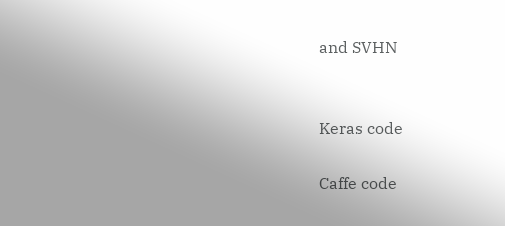and SVHN


Keras code

Caffe code